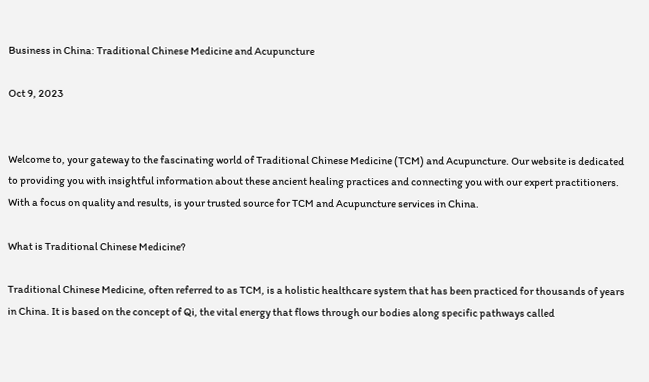Business in China: Traditional Chinese Medicine and Acupuncture

Oct 9, 2023


Welcome to, your gateway to the fascinating world of Traditional Chinese Medicine (TCM) and Acupuncture. Our website is dedicated to providing you with insightful information about these ancient healing practices and connecting you with our expert practitioners. With a focus on quality and results, is your trusted source for TCM and Acupuncture services in China.

What is Traditional Chinese Medicine?

Traditional Chinese Medicine, often referred to as TCM, is a holistic healthcare system that has been practiced for thousands of years in China. It is based on the concept of Qi, the vital energy that flows through our bodies along specific pathways called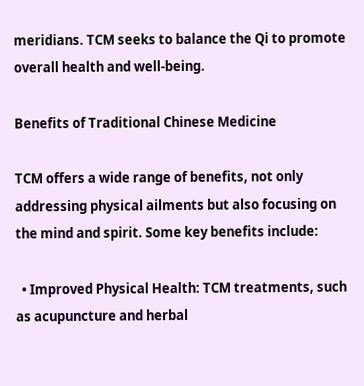meridians. TCM seeks to balance the Qi to promote overall health and well-being.

Benefits of Traditional Chinese Medicine

TCM offers a wide range of benefits, not only addressing physical ailments but also focusing on the mind and spirit. Some key benefits include:

  • Improved Physical Health: TCM treatments, such as acupuncture and herbal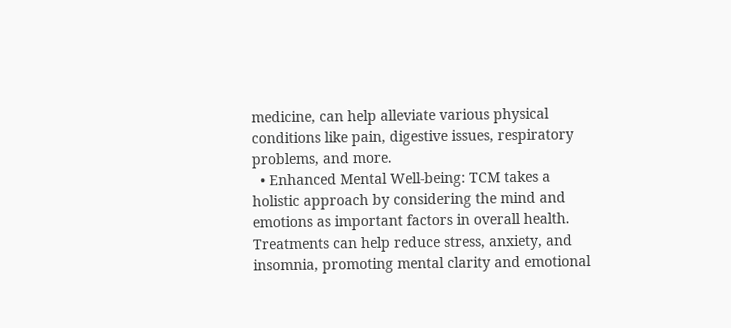medicine, can help alleviate various physical conditions like pain, digestive issues, respiratory problems, and more.
  • Enhanced Mental Well-being: TCM takes a holistic approach by considering the mind and emotions as important factors in overall health. Treatments can help reduce stress, anxiety, and insomnia, promoting mental clarity and emotional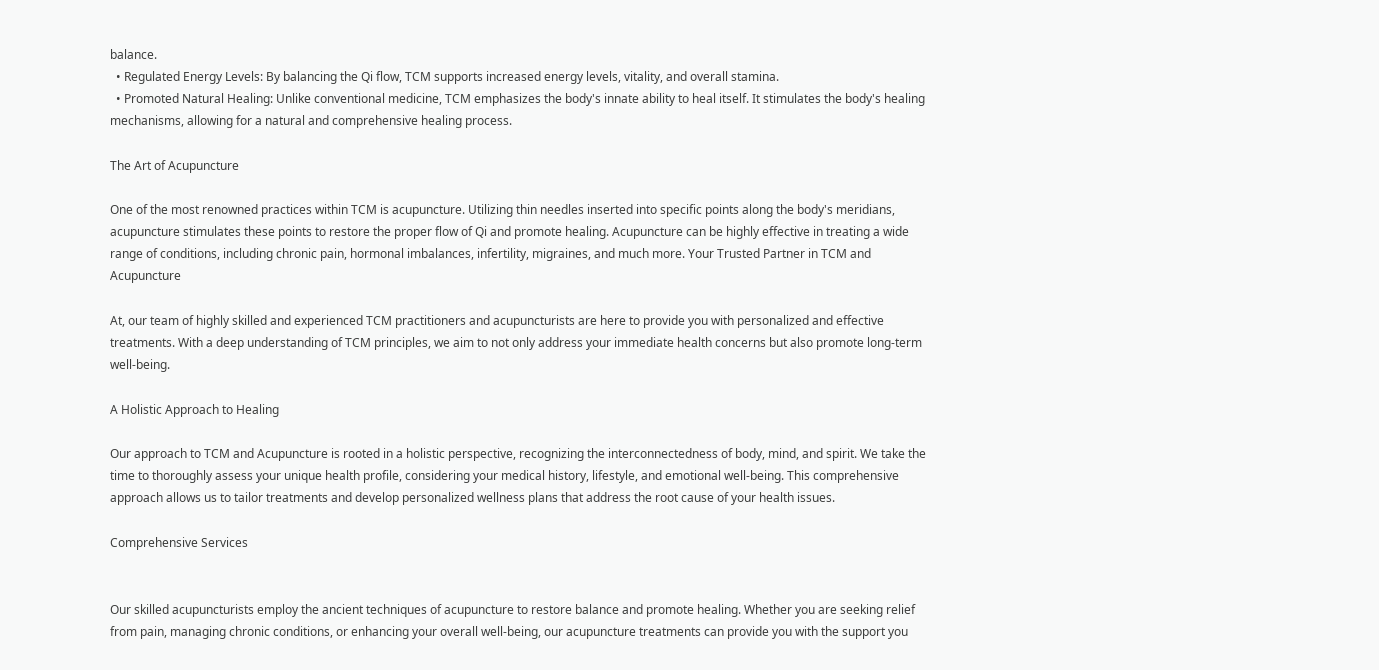balance.
  • Regulated Energy Levels: By balancing the Qi flow, TCM supports increased energy levels, vitality, and overall stamina.
  • Promoted Natural Healing: Unlike conventional medicine, TCM emphasizes the body's innate ability to heal itself. It stimulates the body's healing mechanisms, allowing for a natural and comprehensive healing process.

The Art of Acupuncture

One of the most renowned practices within TCM is acupuncture. Utilizing thin needles inserted into specific points along the body's meridians, acupuncture stimulates these points to restore the proper flow of Qi and promote healing. Acupuncture can be highly effective in treating a wide range of conditions, including chronic pain, hormonal imbalances, infertility, migraines, and much more. Your Trusted Partner in TCM and Acupuncture

At, our team of highly skilled and experienced TCM practitioners and acupuncturists are here to provide you with personalized and effective treatments. With a deep understanding of TCM principles, we aim to not only address your immediate health concerns but also promote long-term well-being.

A Holistic Approach to Healing

Our approach to TCM and Acupuncture is rooted in a holistic perspective, recognizing the interconnectedness of body, mind, and spirit. We take the time to thoroughly assess your unique health profile, considering your medical history, lifestyle, and emotional well-being. This comprehensive approach allows us to tailor treatments and develop personalized wellness plans that address the root cause of your health issues.

Comprehensive Services


Our skilled acupuncturists employ the ancient techniques of acupuncture to restore balance and promote healing. Whether you are seeking relief from pain, managing chronic conditions, or enhancing your overall well-being, our acupuncture treatments can provide you with the support you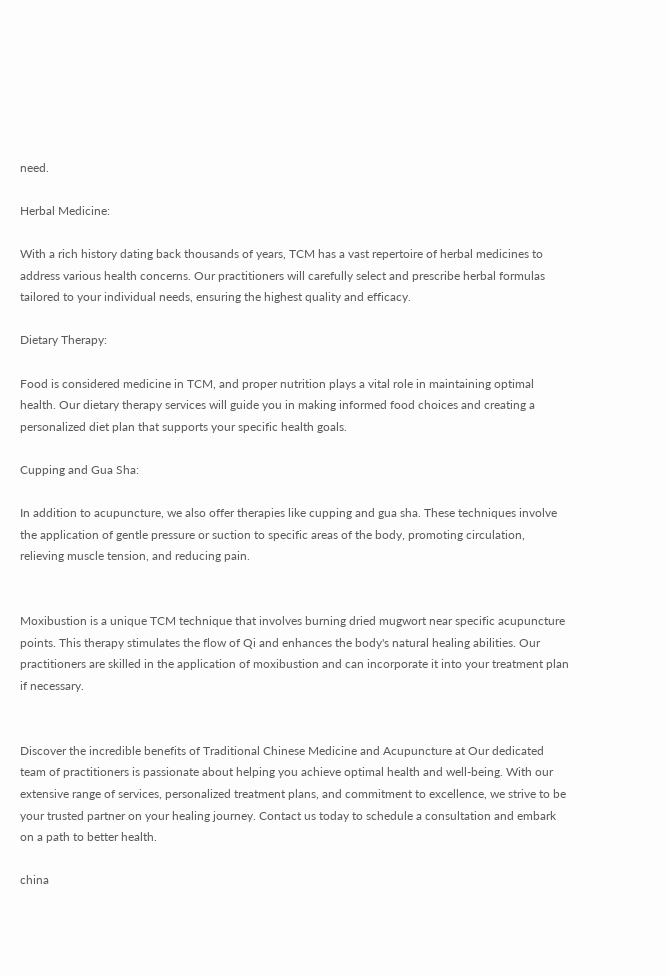need.

Herbal Medicine:

With a rich history dating back thousands of years, TCM has a vast repertoire of herbal medicines to address various health concerns. Our practitioners will carefully select and prescribe herbal formulas tailored to your individual needs, ensuring the highest quality and efficacy.

Dietary Therapy:

Food is considered medicine in TCM, and proper nutrition plays a vital role in maintaining optimal health. Our dietary therapy services will guide you in making informed food choices and creating a personalized diet plan that supports your specific health goals.

Cupping and Gua Sha:

In addition to acupuncture, we also offer therapies like cupping and gua sha. These techniques involve the application of gentle pressure or suction to specific areas of the body, promoting circulation, relieving muscle tension, and reducing pain.


Moxibustion is a unique TCM technique that involves burning dried mugwort near specific acupuncture points. This therapy stimulates the flow of Qi and enhances the body's natural healing abilities. Our practitioners are skilled in the application of moxibustion and can incorporate it into your treatment plan if necessary.


Discover the incredible benefits of Traditional Chinese Medicine and Acupuncture at Our dedicated team of practitioners is passionate about helping you achieve optimal health and well-being. With our extensive range of services, personalized treatment plans, and commitment to excellence, we strive to be your trusted partner on your healing journey. Contact us today to schedule a consultation and embark on a path to better health.

china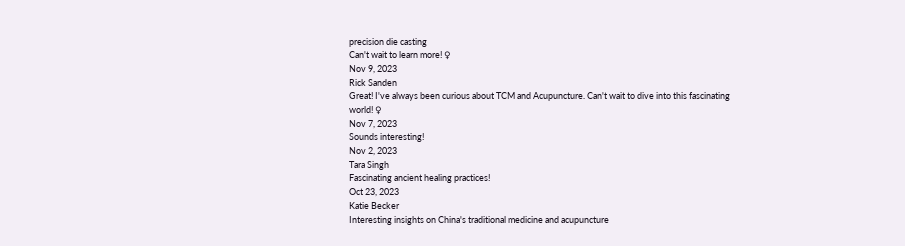precision die casting
Can't wait to learn more! ♀
Nov 9, 2023
Rick Sanden
Great! I've always been curious about TCM and Acupuncture. Can't wait to dive into this fascinating world! ♀
Nov 7, 2023
Sounds interesting!
Nov 2, 2023
Tara Singh
Fascinating ancient healing practices!
Oct 23, 2023
Katie Becker
Interesting insights on China's traditional medicine and acupuncture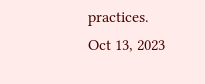practices.
Oct 13, 2023